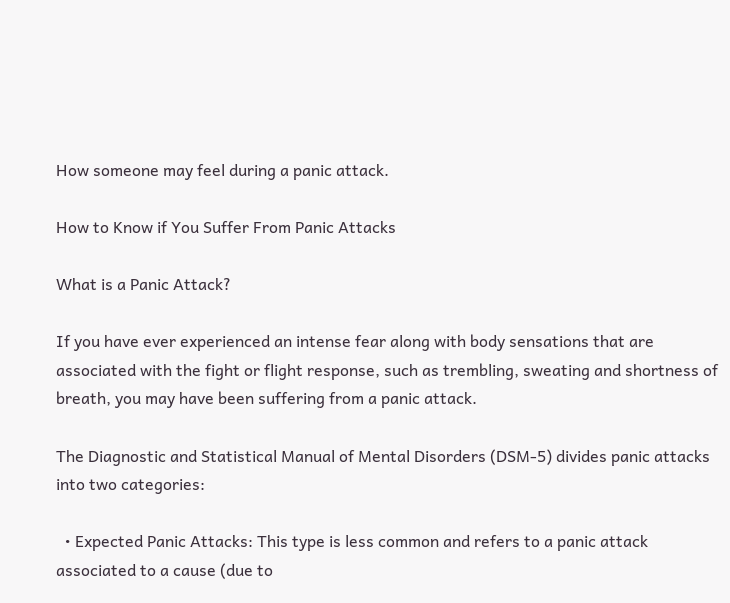How someone may feel during a panic attack.

How to Know if You Suffer From Panic Attacks

What is a Panic Attack?

If you have ever experienced an intense fear along with body sensations that are associated with the fight or flight response, such as trembling, sweating and shortness of breath, you may have been suffering from a panic attack.

The Diagnostic and Statistical Manual of Mental Disorders (DSM-5) divides panic attacks into two categories:

  • Expected Panic Attacks: This type is less common and refers to a panic attack associated to a cause (due to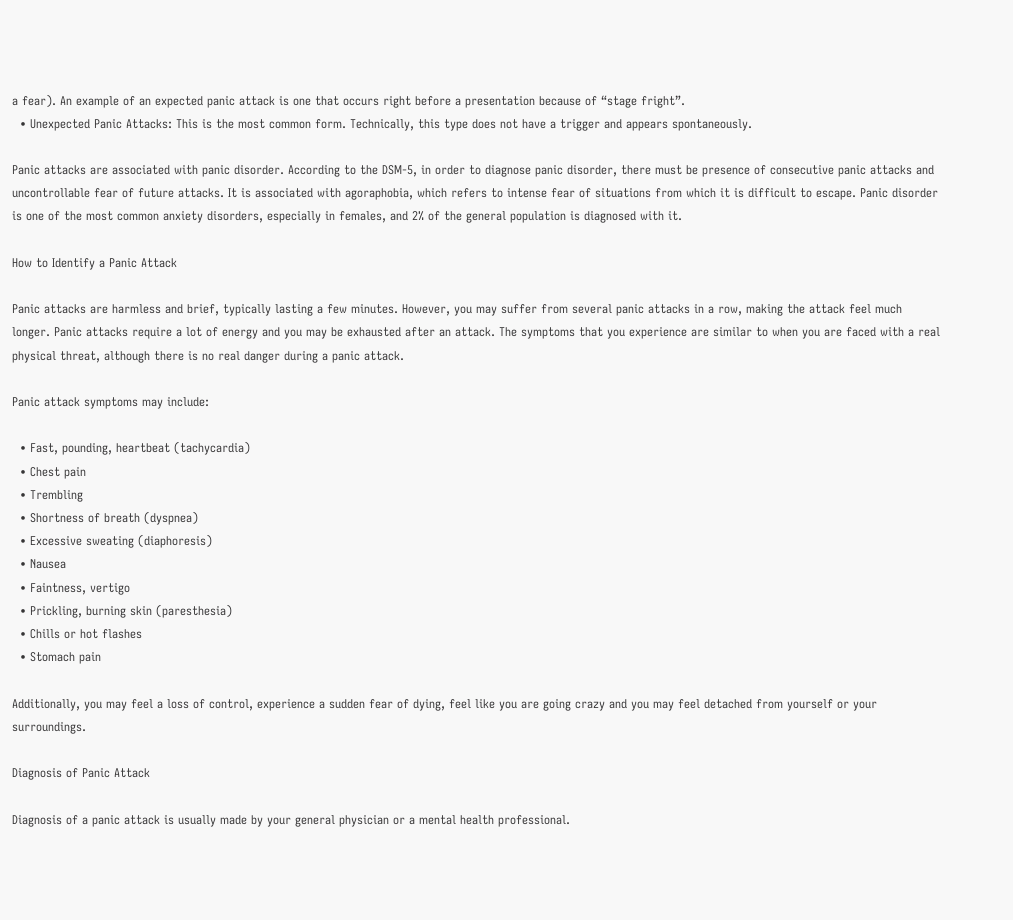a fear). An example of an expected panic attack is one that occurs right before a presentation because of “stage fright”.
  • Unexpected Panic Attacks: This is the most common form. Technically, this type does not have a trigger and appears spontaneously.

Panic attacks are associated with panic disorder. According to the DSM-5, in order to diagnose panic disorder, there must be presence of consecutive panic attacks and uncontrollable fear of future attacks. It is associated with agoraphobia, which refers to intense fear of situations from which it is difficult to escape. Panic disorder is one of the most common anxiety disorders, especially in females, and 2% of the general population is diagnosed with it.

How to Identify a Panic Attack

Panic attacks are harmless and brief, typically lasting a few minutes. However, you may suffer from several panic attacks in a row, making the attack feel much longer. Panic attacks require a lot of energy and you may be exhausted after an attack. The symptoms that you experience are similar to when you are faced with a real physical threat, although there is no real danger during a panic attack.

Panic attack symptoms may include:

  • Fast, pounding, heartbeat (tachycardia)
  • Chest pain
  • Trembling
  • Shortness of breath (dyspnea)
  • Excessive sweating (diaphoresis)
  • Nausea
  • Faintness, vertigo
  • Prickling, burning skin (paresthesia)
  • Chills or hot flashes
  • Stomach pain

Additionally, you may feel a loss of control, experience a sudden fear of dying, feel like you are going crazy and you may feel detached from yourself or your surroundings.

Diagnosis of Panic Attack

Diagnosis of a panic attack is usually made by your general physician or a mental health professional.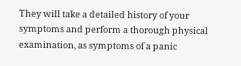They will take a detailed history of your symptoms and perform a thorough physical examination, as symptoms of a panic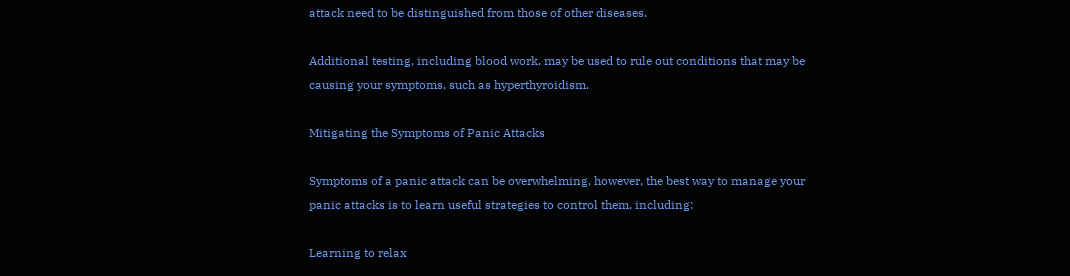attack need to be distinguished from those of other diseases.

Additional testing, including blood work, may be used to rule out conditions that may be causing your symptoms, such as hyperthyroidism.

Mitigating the Symptoms of Panic Attacks

Symptoms of a panic attack can be overwhelming, however, the best way to manage your panic attacks is to learn useful strategies to control them, including:

Learning to relax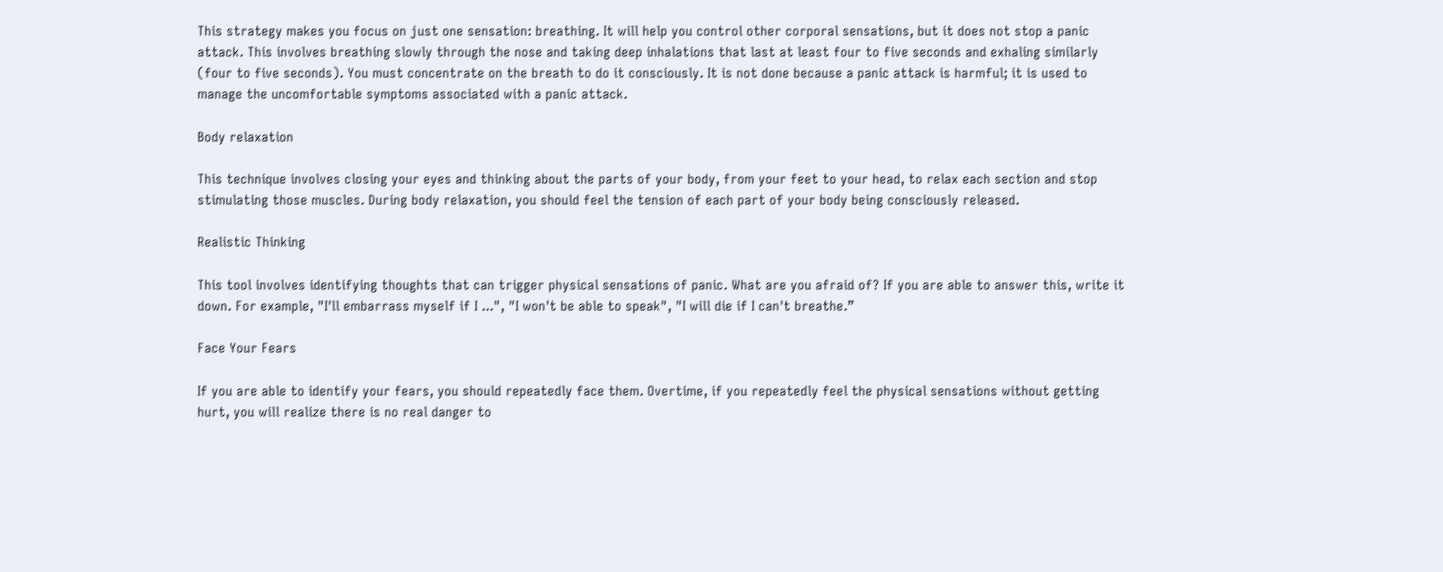This strategy makes you focus on just one sensation: breathing. It will help you control other corporal sensations, but it does not stop a panic attack. This involves breathing slowly through the nose and taking deep inhalations that last at least four to five seconds and exhaling similarly (four to five seconds). You must concentrate on the breath to do it consciously. It is not done because a panic attack is harmful; it is used to manage the uncomfortable symptoms associated with a panic attack.

Body relaxation

This technique involves closing your eyes and thinking about the parts of your body, from your feet to your head, to relax each section and stop stimulating those muscles. During body relaxation, you should feel the tension of each part of your body being consciously released.

Realistic Thinking

This tool involves identifying thoughts that can trigger physical sensations of panic. What are you afraid of? If you are able to answer this, write it down. For example, "I'll embarrass myself if I ...", "I won't be able to speak", "I will die if I can't breathe.”

Face Your Fears

If you are able to identify your fears, you should repeatedly face them. Overtime, if you repeatedly feel the physical sensations without getting hurt, you will realize there is no real danger to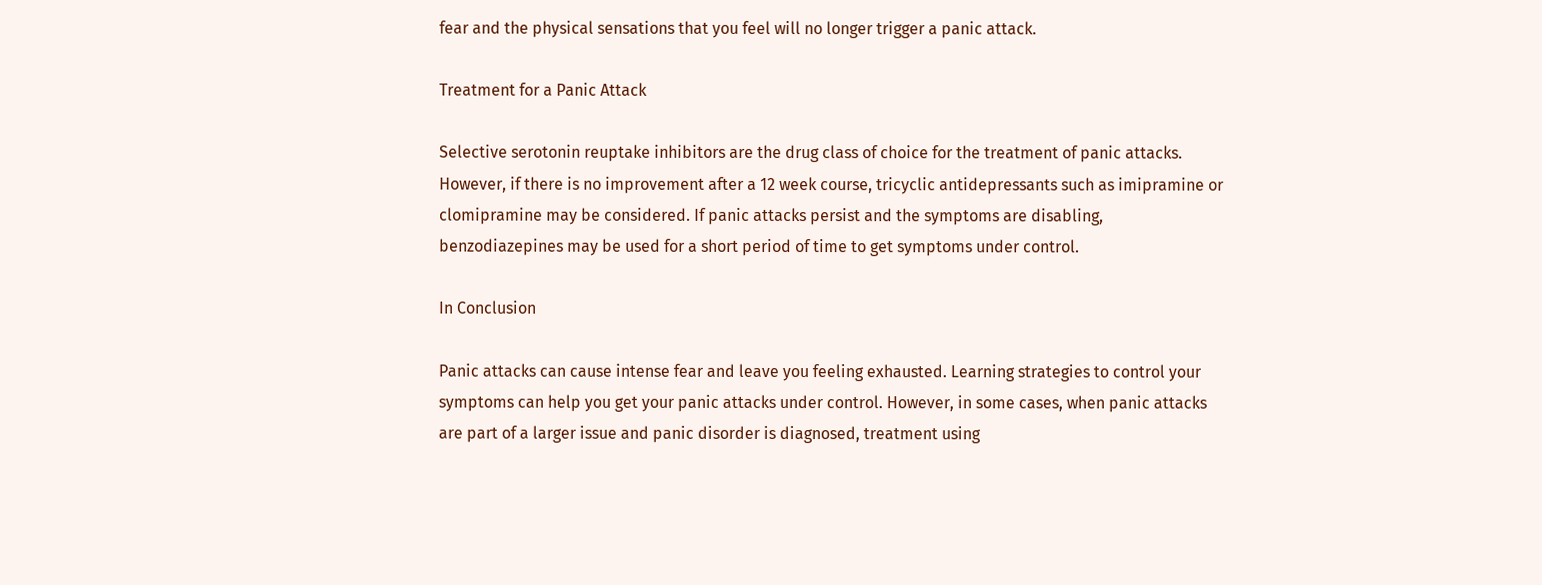fear and the physical sensations that you feel will no longer trigger a panic attack.

Treatment for a Panic Attack

Selective serotonin reuptake inhibitors are the drug class of choice for the treatment of panic attacks. However, if there is no improvement after a 12 week course, tricyclic antidepressants such as imipramine or clomipramine may be considered. If panic attacks persist and the symptoms are disabling, benzodiazepines may be used for a short period of time to get symptoms under control.

In Conclusion

Panic attacks can cause intense fear and leave you feeling exhausted. Learning strategies to control your symptoms can help you get your panic attacks under control. However, in some cases, when panic attacks are part of a larger issue and panic disorder is diagnosed, treatment using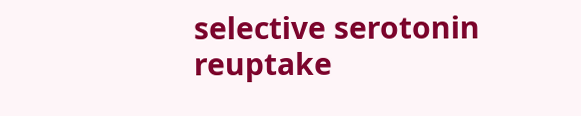selective serotonin reuptake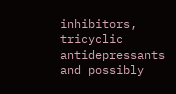inhibitors, tricyclic antidepressants and possibly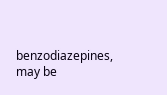benzodiazepines, may be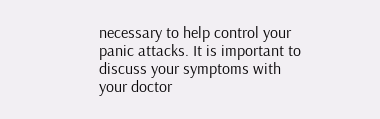necessary to help control your panic attacks. It is important to discuss your symptoms with your doctor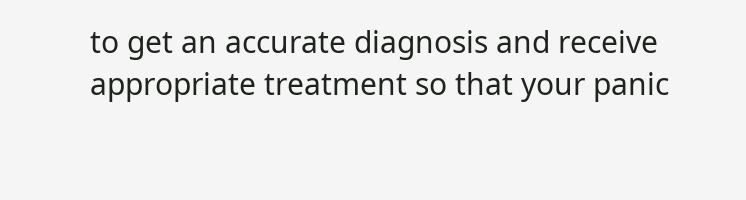to get an accurate diagnosis and receive appropriate treatment so that your panic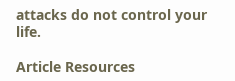attacks do not control your life.

Article Resources